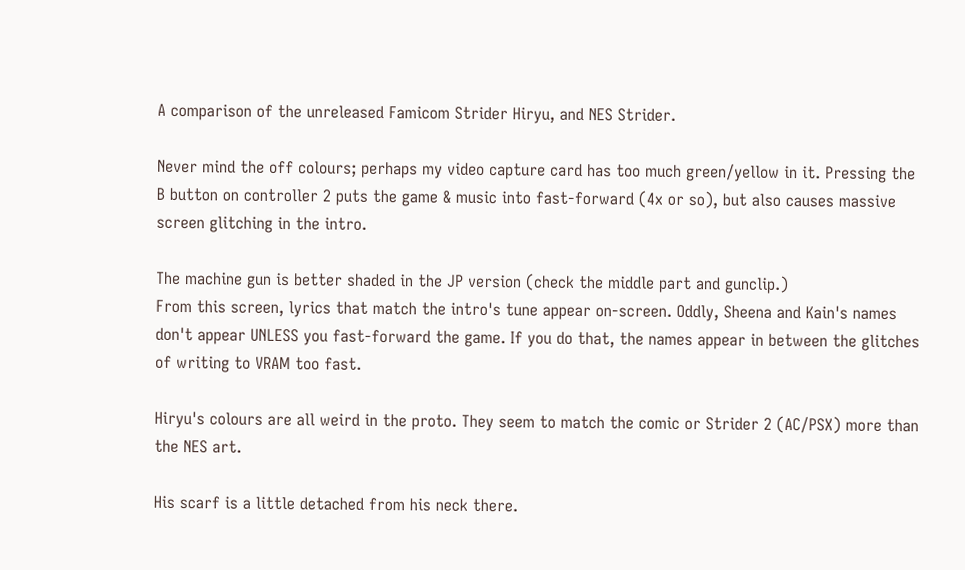A comparison of the unreleased Famicom Strider Hiryu, and NES Strider.

Never mind the off colours; perhaps my video capture card has too much green/yellow in it. Pressing the B button on controller 2 puts the game & music into fast-forward (4x or so), but also causes massive screen glitching in the intro.

The machine gun is better shaded in the JP version (check the middle part and gunclip.)
From this screen, lyrics that match the intro's tune appear on-screen. Oddly, Sheena and Kain's names don't appear UNLESS you fast-forward the game. If you do that, the names appear in between the glitches of writing to VRAM too fast.

Hiryu's colours are all weird in the proto. They seem to match the comic or Strider 2 (AC/PSX) more than the NES art.

His scarf is a little detached from his neck there.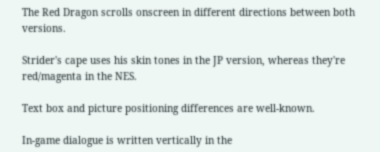The Red Dragon scrolls onscreen in different directions between both versions.

Strider's cape uses his skin tones in the JP version, whereas they're red/magenta in the NES.

Text box and picture positioning differences are well-known.

In-game dialogue is written vertically in the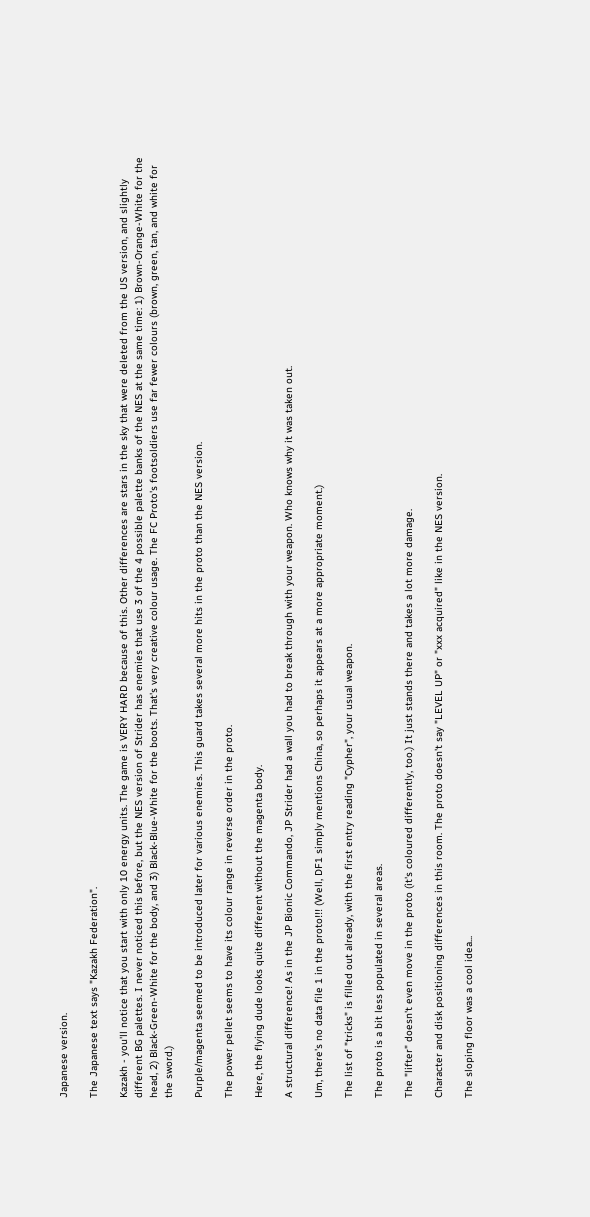Japanese version.

The Japanese text says "Kazakh Federation".

Kazakh - you'll notice that you start with only 10 energy units. The game is VERY HARD because of this. Other differences are stars in the sky that were deleted from the US version, and slightly different BG palettes. I never noticed this before, but the NES version of Strider has enemies that use 3 of the 4 possible palette banks of the NES at the same time: 1) Brown-Orange-White for the head, 2) Black-Green-White for the body, and 3) Black-Blue-White for the boots. That's very creative colour usage. The FC Proto's footsoldiers use far fewer colours (brown, green, tan, and white for the sword.)

Purple/magenta seemed to be introduced later for various enemies. This guard takes several more hits in the proto than the NES version.

The power pellet seems to have its colour range in reverse order in the proto.

Here, the flying dude looks quite different without the magenta body.

A structural difference! As in the JP Bionic Commando, JP Strider had a wall you had to break through with your weapon. Who knows why it was taken out.

Um, there's no data file 1 in the proto!!! (Well, DF1 simply mentions China, so perhaps it appears at a more appropriate moment.)

The list of "tricks" is filled out already, with the first entry reading "Cypher", your usual weapon.

The proto is a bit less populated in several areas.

The "lifter" doesn't even move in the proto (it's coloured differently, too.) It just stands there and takes a lot more damage.

Character and disk positioning differences in this room. The proto doesn't say "LEVEL UP" or "xxx acquired" like in the NES version.

The sloping floor was a cool idea...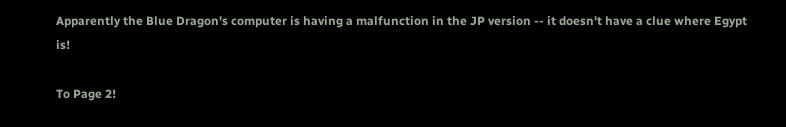Apparently the Blue Dragon's computer is having a malfunction in the JP version -- it doesn't have a clue where Egypt is!

To Page 2!